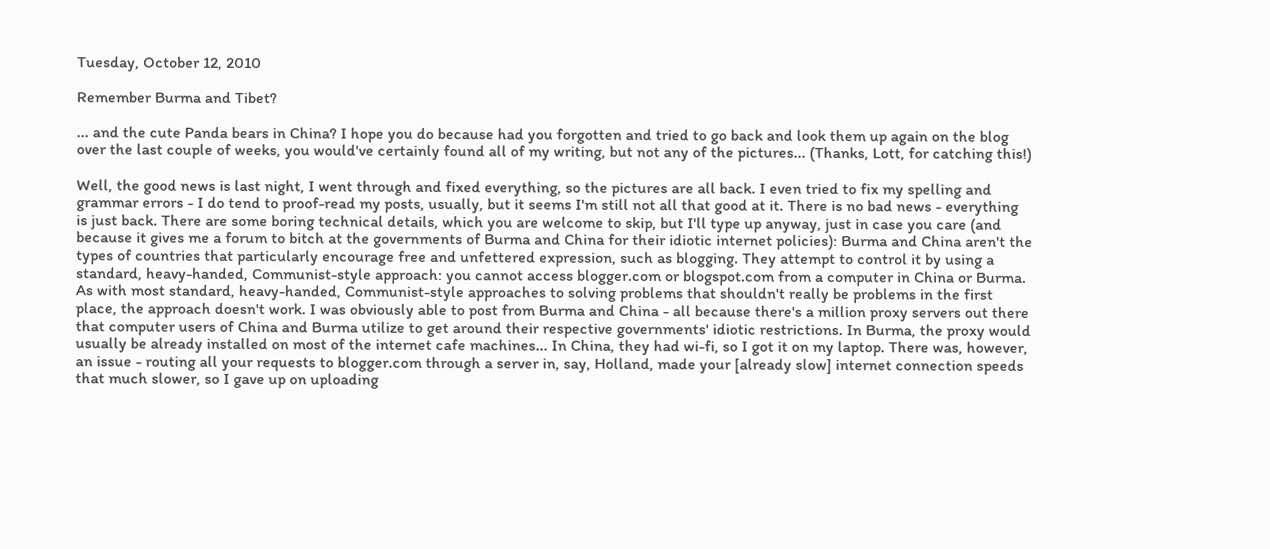Tuesday, October 12, 2010

Remember Burma and Tibet?

... and the cute Panda bears in China? I hope you do because had you forgotten and tried to go back and look them up again on the blog over the last couple of weeks, you would've certainly found all of my writing, but not any of the pictures... (Thanks, Lott, for catching this!)

Well, the good news is last night, I went through and fixed everything, so the pictures are all back. I even tried to fix my spelling and grammar errors - I do tend to proof-read my posts, usually, but it seems I'm still not all that good at it. There is no bad news - everything is just back. There are some boring technical details, which you are welcome to skip, but I'll type up anyway, just in case you care (and because it gives me a forum to bitch at the governments of Burma and China for their idiotic internet policies): Burma and China aren't the types of countries that particularly encourage free and unfettered expression, such as blogging. They attempt to control it by using a standard, heavy-handed, Communist-style approach: you cannot access blogger.com or blogspot.com from a computer in China or Burma. As with most standard, heavy-handed, Communist-style approaches to solving problems that shouldn't really be problems in the first place, the approach doesn't work. I was obviously able to post from Burma and China - all because there's a million proxy servers out there that computer users of China and Burma utilize to get around their respective governments' idiotic restrictions. In Burma, the proxy would usually be already installed on most of the internet cafe machines... In China, they had wi-fi, so I got it on my laptop. There was, however, an issue - routing all your requests to blogger.com through a server in, say, Holland, made your [already slow] internet connection speeds that much slower, so I gave up on uploading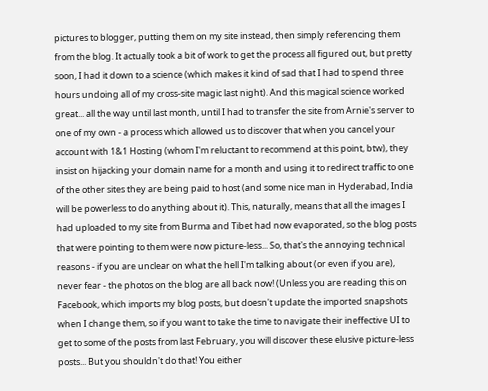pictures to blogger, putting them on my site instead, then simply referencing them from the blog. It actually took a bit of work to get the process all figured out, but pretty soon, I had it down to a science (which makes it kind of sad that I had to spend three hours undoing all of my cross-site magic last night). And this magical science worked great... all the way until last month, until I had to transfer the site from Arnie's server to one of my own - a process which allowed us to discover that when you cancel your account with 1&1 Hosting (whom I'm reluctant to recommend at this point, btw), they insist on hijacking your domain name for a month and using it to redirect traffic to one of the other sites they are being paid to host (and some nice man in Hyderabad, India will be powerless to do anything about it). This, naturally, means that all the images I had uploaded to my site from Burma and Tibet had now evaporated, so the blog posts that were pointing to them were now picture-less... So, that's the annoying technical reasons - if you are unclear on what the hell I'm talking about (or even if you are), never fear - the photos on the blog are all back now! (Unless you are reading this on Facebook, which imports my blog posts, but doesn't update the imported snapshots when I change them, so if you want to take the time to navigate their ineffective UI to get to some of the posts from last February, you will discover these elusive picture-less posts... But you shouldn't do that! You either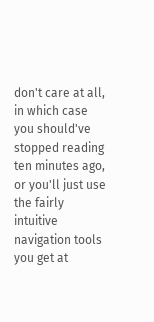don't care at all, in which case you should've stopped reading ten minutes ago, or you'll just use the fairly intuitive navigation tools you get at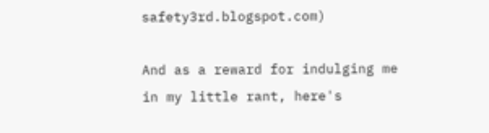safety3rd.blogspot.com)

And as a reward for indulging me in my little rant, here's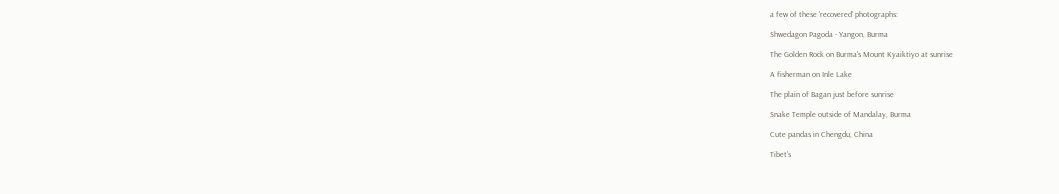a few of these 'recovered' photographs:

Shwedagon Pagoda - Yangon, Burma

The Golden Rock on Burma's Mount Kyaiktiyo at sunrise

A fisherman on Inle Lake

The plain of Bagan just before sunrise

Snake Temple outside of Mandalay, Burma

Cute pandas in Chengdu, China

Tibet's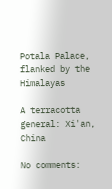Potala Palace, flanked by the Himalayas

A terracotta general: Xi'an, China

No comments: